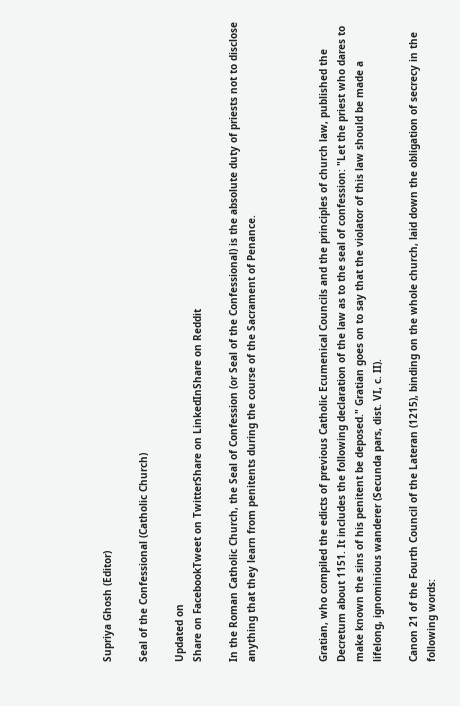Supriya Ghosh (Editor)

Seal of the Confessional (Catholic Church)

Updated on
Share on FacebookTweet on TwitterShare on LinkedInShare on Reddit

In the Roman Catholic Church, the Seal of Confession (or Seal of the Confessional) is the absolute duty of priests not to disclose anything that they learn from penitents during the course of the Sacrament of Penance.



Gratian, who compiled the edicts of previous Catholic Ecumenical Councils and the principles of church law, published the Decretum about 1151. It includes the following declaration of the law as to the seal of confession: "Let the priest who dares to make known the sins of his penitent be deposed." Gratian goes on to say that the violator of this law should be made a lifelong, ignominious wanderer (Secunda pars, dist. VI, c. II).

Canon 21 of the Fourth Council of the Lateran (1215), binding on the whole church, laid down the obligation of secrecy in the following words: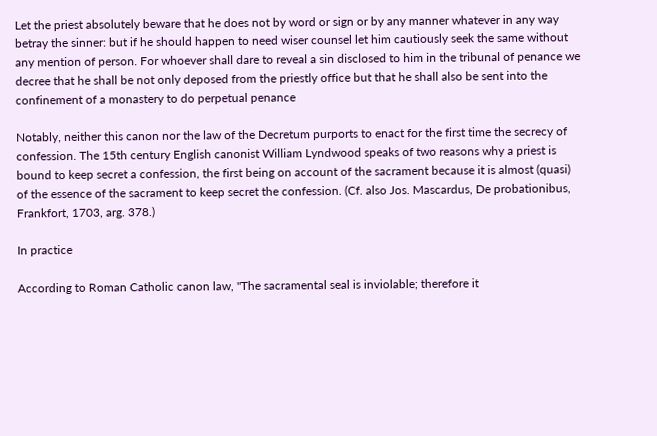Let the priest absolutely beware that he does not by word or sign or by any manner whatever in any way betray the sinner: but if he should happen to need wiser counsel let him cautiously seek the same without any mention of person. For whoever shall dare to reveal a sin disclosed to him in the tribunal of penance we decree that he shall be not only deposed from the priestly office but that he shall also be sent into the confinement of a monastery to do perpetual penance

Notably, neither this canon nor the law of the Decretum purports to enact for the first time the secrecy of confession. The 15th century English canonist William Lyndwood speaks of two reasons why a priest is bound to keep secret a confession, the first being on account of the sacrament because it is almost (quasi) of the essence of the sacrament to keep secret the confession. (Cf. also Jos. Mascardus, De probationibus, Frankfort, 1703, arg. 378.)

In practice

According to Roman Catholic canon law, "The sacramental seal is inviolable; therefore it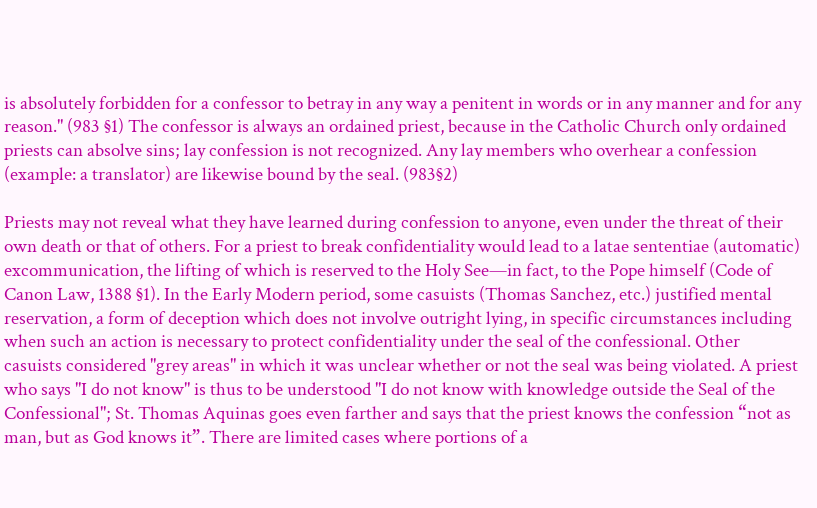is absolutely forbidden for a confessor to betray in any way a penitent in words or in any manner and for any reason." (983 §1) The confessor is always an ordained priest, because in the Catholic Church only ordained priests can absolve sins; lay confession is not recognized. Any lay members who overhear a confession (example: a translator) are likewise bound by the seal. (983§2)

Priests may not reveal what they have learned during confession to anyone, even under the threat of their own death or that of others. For a priest to break confidentiality would lead to a latae sententiae (automatic) excommunication, the lifting of which is reserved to the Holy See—in fact, to the Pope himself (Code of Canon Law, 1388 §1). In the Early Modern period, some casuists (Thomas Sanchez, etc.) justified mental reservation, a form of deception which does not involve outright lying, in specific circumstances including when such an action is necessary to protect confidentiality under the seal of the confessional. Other casuists considered "grey areas" in which it was unclear whether or not the seal was being violated. A priest who says "I do not know" is thus to be understood "I do not know with knowledge outside the Seal of the Confessional"; St. Thomas Aquinas goes even farther and says that the priest knows the confession “not as man, but as God knows it”. There are limited cases where portions of a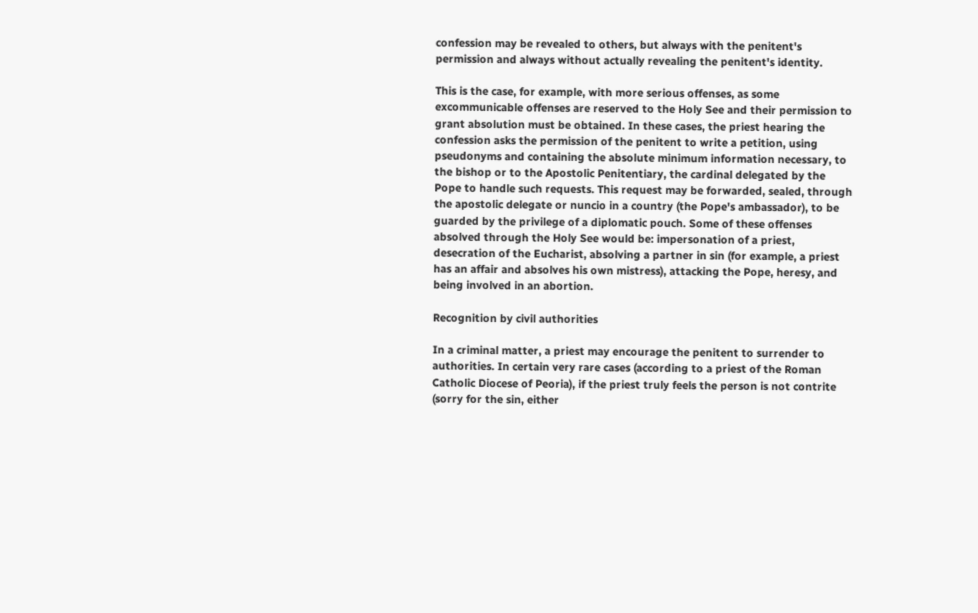confession may be revealed to others, but always with the penitent's permission and always without actually revealing the penitent's identity.

This is the case, for example, with more serious offenses, as some excommunicable offenses are reserved to the Holy See and their permission to grant absolution must be obtained. In these cases, the priest hearing the confession asks the permission of the penitent to write a petition, using pseudonyms and containing the absolute minimum information necessary, to the bishop or to the Apostolic Penitentiary, the cardinal delegated by the Pope to handle such requests. This request may be forwarded, sealed, through the apostolic delegate or nuncio in a country (the Pope's ambassador), to be guarded by the privilege of a diplomatic pouch. Some of these offenses absolved through the Holy See would be: impersonation of a priest, desecration of the Eucharist, absolving a partner in sin (for example, a priest has an affair and absolves his own mistress), attacking the Pope, heresy, and being involved in an abortion.

Recognition by civil authorities

In a criminal matter, a priest may encourage the penitent to surrender to authorities. In certain very rare cases (according to a priest of the Roman Catholic Diocese of Peoria), if the priest truly feels the person is not contrite (sorry for the sin, either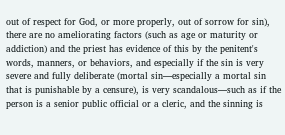out of respect for God, or more properly, out of sorrow for sin), there are no ameliorating factors (such as age or maturity or addiction) and the priest has evidence of this by the penitent's words, manners, or behaviors, and especially if the sin is very severe and fully deliberate (mortal sin—especially a mortal sin that is punishable by a censure), is very scandalous—such as if the person is a senior public official or a cleric, and the sinning is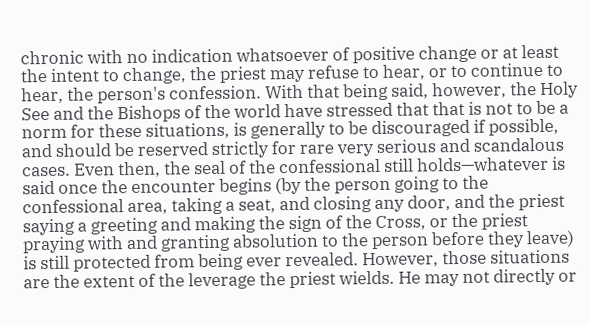chronic with no indication whatsoever of positive change or at least the intent to change, the priest may refuse to hear, or to continue to hear, the person's confession. With that being said, however, the Holy See and the Bishops of the world have stressed that that is not to be a norm for these situations, is generally to be discouraged if possible, and should be reserved strictly for rare very serious and scandalous cases. Even then, the seal of the confessional still holds—whatever is said once the encounter begins (by the person going to the confessional area, taking a seat, and closing any door, and the priest saying a greeting and making the sign of the Cross, or the priest praying with and granting absolution to the person before they leave) is still protected from being ever revealed. However, those situations are the extent of the leverage the priest wields. He may not directly or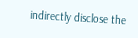indirectly disclose the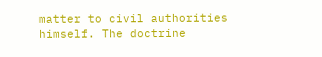matter to civil authorities himself. The doctrine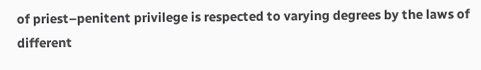of priest–penitent privilege is respected to varying degrees by the laws of different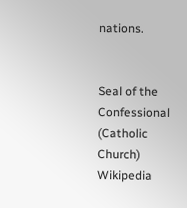nations.


Seal of the Confessional (Catholic Church) Wikipedia